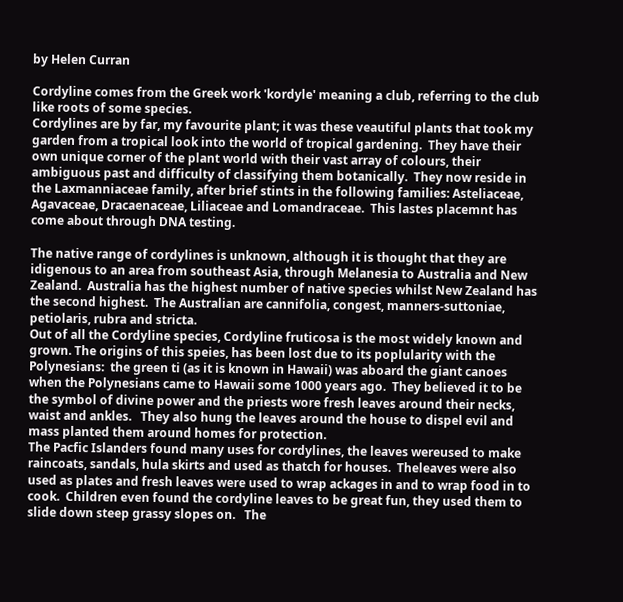by Helen Curran

Cordyline comes from the Greek work 'kordyle' meaning a club, referring to the club like roots of some species.
Cordylines are by far, my favourite plant; it was these veautiful plants that took my garden from a tropical look into the world of tropical gardening.  They have their own unique corner of the plant world with their vast array of colours, their ambiguous past and difficulty of classifying them botanically.  They now reside in the Laxmanniaceae family, after brief stints in the following families: Asteliaceae, Agavaceae, Dracaenaceae, Liliaceae and Lomandraceae.  This lastes placemnt has come about through DNA testing.

The native range of cordylines is unknown, although it is thought that they are idigenous to an area from southeast Asia, through Melanesia to Australia and New Zealand.  Australia has the highest number of native species whilst New Zealand has the second highest.  The Australian are cannifolia, congest, manners-suttoniae, petiolaris, rubra and stricta.
Out of all the Cordyline species, Cordyline fruticosa is the most widely known and grown. The origins of this speies, has been lost due to its poplularity with the Polynesians:  the green ti (as it is known in Hawaii) was aboard the giant canoes when the Polynesians came to Hawaii some 1000 years ago.  They believed it to be the symbol of divine power and the priests wore fresh leaves around their necks, waist and ankles.   They also hung the leaves around the house to dispel evil and mass planted them around homes for protection.
The Pacfic Islanders found many uses for cordylines, the leaves wereused to make raincoats, sandals, hula skirts and used as thatch for houses.  Theleaves were also used as plates and fresh leaves were used to wrap ackages in and to wrap food in to cook.  Children even found the cordyline leaves to be great fun, they used them to slide down steep grassy slopes on.   The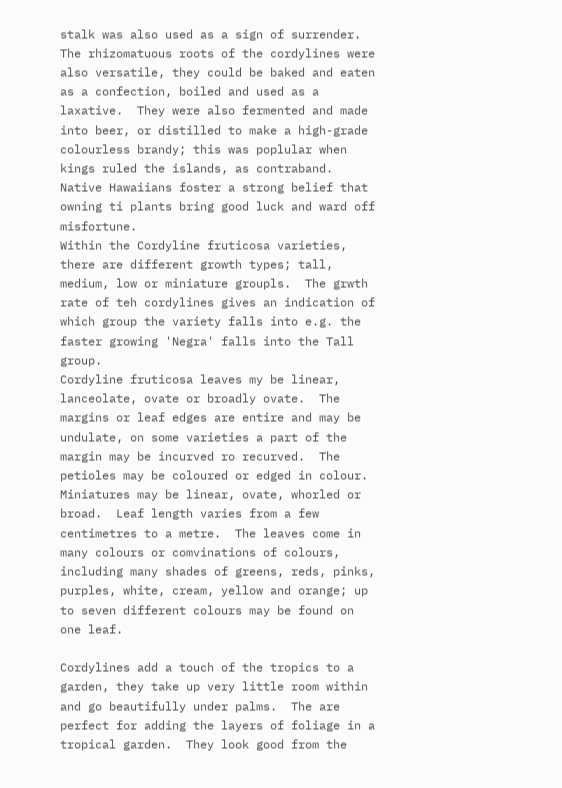stalk was also used as a sign of surrender.  The rhizomatuous roots of the cordylines were also versatile, they could be baked and eaten as a confection, boiled and used as a laxative.  They were also fermented and made into beer, or distilled to make a high-grade colourless brandy; this was poplular when kings ruled the islands, as contraband.  Native Hawaiians foster a strong belief that owning ti plants bring good luck and ward off misfortune.
Within the Cordyline fruticosa varieties, there are different growth types; tall, medium, low or miniature groupls.  The grwth rate of teh cordylines gives an indication of which group the variety falls into e.g. the faster growing 'Negra' falls into the Tall group.
Cordyline fruticosa leaves my be linear, lanceolate, ovate or broadly ovate.  The margins or leaf edges are entire and may be undulate, on some varieties a part of the margin may be incurved ro recurved.  The petioles may be coloured or edged in colour.  Miniatures may be linear, ovate, whorled or broad.  Leaf length varies from a few centimetres to a metre.  The leaves come in many colours or comvinations of colours, including many shades of greens, reds, pinks, purples, white, cream, yellow and orange; up to seven different colours may be found on one leaf.

Cordylines add a touch of the tropics to a garden, they take up very little room within  and go beautifully under palms.  The are perfect for adding the layers of foliage in a tropical garden.  They look good from the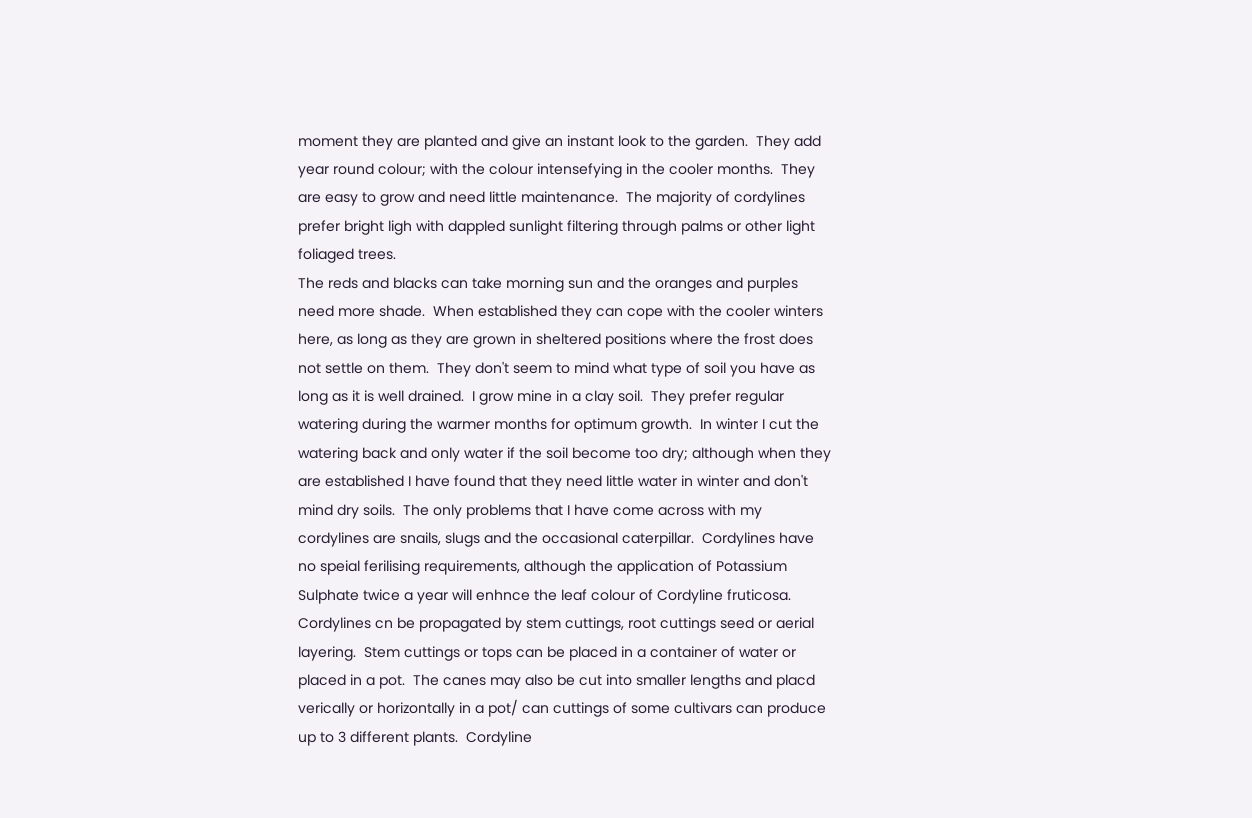moment they are planted and give an instant look to the garden.  They add year round colour; with the colour intensefying in the cooler months.  They are easy to grow and need little maintenance.  The majority of cordylines prefer bright ligh with dappled sunlight filtering through palms or other light foliaged trees.
The reds and blacks can take morning sun and the oranges and purples need more shade.  When established they can cope with the cooler winters here, as long as they are grown in sheltered positions where the frost does not settle on them.  They don't seem to mind what type of soil you have as long as it is well drained.  I grow mine in a clay soil.  They prefer regular watering during the warmer months for optimum growth.  In winter I cut the watering back and only water if the soil become too dry; although when they are established I have found that they need little water in winter and don't mind dry soils.  The only problems that I have come across with my cordylines are snails, slugs and the occasional caterpillar.  Cordylines have no speial ferilising requirements, although the application of Potassium Sulphate twice a year will enhnce the leaf colour of Cordyline fruticosa.
Cordylines cn be propagated by stem cuttings, root cuttings seed or aerial layering.  Stem cuttings or tops can be placed in a container of water or placed in a pot.  The canes may also be cut into smaller lengths and placd verically or horizontally in a pot/ can cuttings of some cultivars can produce up to 3 different plants.  Cordyline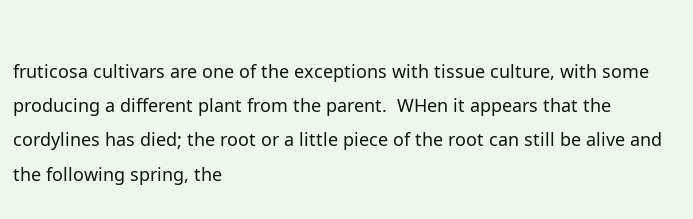fruticosa cultivars are one of the exceptions with tissue culture, with some producing a different plant from the parent.  WHen it appears that the cordylines has died; the root or a little piece of the root can still be alive and the following spring, the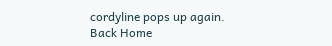cordyline pops up again.
Back Home